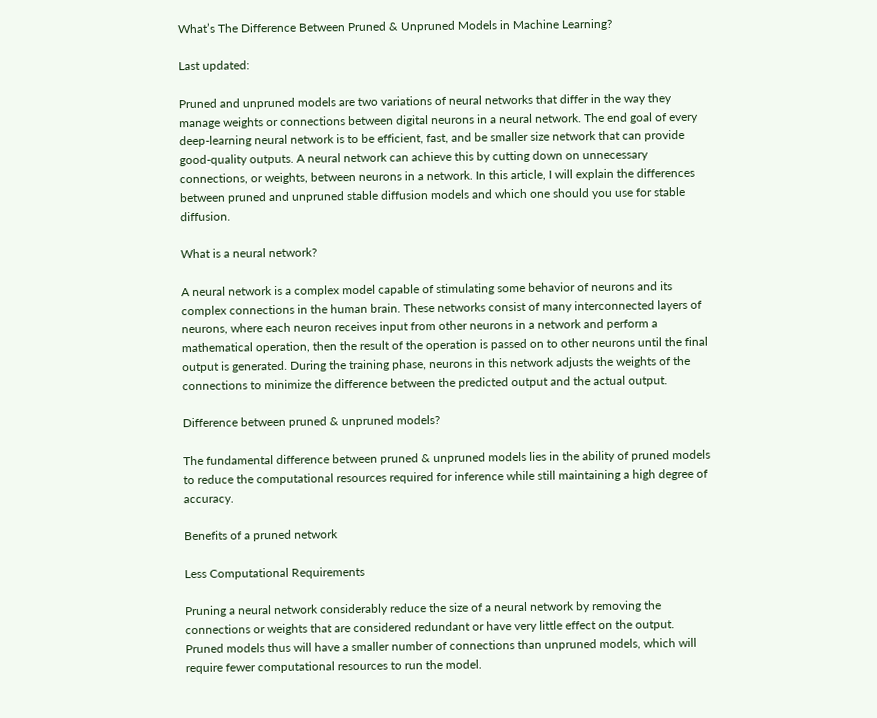What’s The Difference Between Pruned & Unpruned Models in Machine Learning?

Last updated:

Pruned and unpruned models are two variations of neural networks that differ in the way they manage weights or connections between digital neurons in a neural network. The end goal of every deep-learning neural network is to be efficient, fast, and be smaller size network that can provide good-quality outputs. A neural network can achieve this by cutting down on unnecessary connections, or weights, between neurons in a network. In this article, I will explain the differences between pruned and unpruned stable diffusion models and which one should you use for stable diffusion.

What is a neural network?

A neural network is a complex model capable of stimulating some behavior of neurons and its complex connections in the human brain. These networks consist of many interconnected layers of neurons, where each neuron receives input from other neurons in a network and perform a mathematical operation, then the result of the operation is passed on to other neurons until the final output is generated. During the training phase, neurons in this network adjusts the weights of the connections to minimize the difference between the predicted output and the actual output.

Difference between pruned & unpruned models?

The fundamental difference between pruned & unpruned models lies in the ability of pruned models to reduce the computational resources required for inference while still maintaining a high degree of accuracy.

Benefits of a pruned network

Less Computational Requirements

Pruning a neural network considerably reduce the size of a neural network by removing the connections or weights that are considered redundant or have very little effect on the output. Pruned models thus will have a smaller number of connections than unpruned models, which will require fewer computational resources to run the model.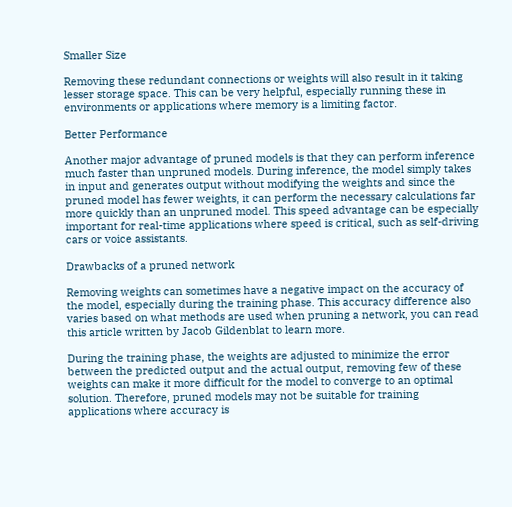Smaller Size

Removing these redundant connections or weights will also result in it taking lesser storage space. This can be very helpful, especially running these in environments or applications where memory is a limiting factor.

Better Performance

Another major advantage of pruned models is that they can perform inference much faster than unpruned models. During inference, the model simply takes in input and generates output without modifying the weights and since the pruned model has fewer weights, it can perform the necessary calculations far more quickly than an unpruned model. This speed advantage can be especially important for real-time applications where speed is critical, such as self-driving cars or voice assistants.

Drawbacks of a pruned network

Removing weights can sometimes have a negative impact on the accuracy of the model, especially during the training phase. This accuracy difference also varies based on what methods are used when pruning a network, you can read this article written by Jacob Gildenblat to learn more.

During the training phase, the weights are adjusted to minimize the error between the predicted output and the actual output, removing few of these weights can make it more difficult for the model to converge to an optimal solution. Therefore, pruned models may not be suitable for training applications where accuracy is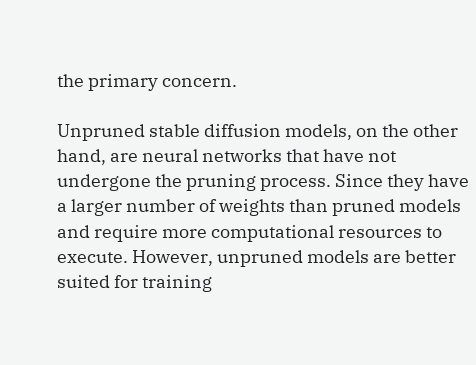the primary concern.

Unpruned stable diffusion models, on the other hand, are neural networks that have not undergone the pruning process. Since they have a larger number of weights than pruned models and require more computational resources to execute. However, unpruned models are better suited for training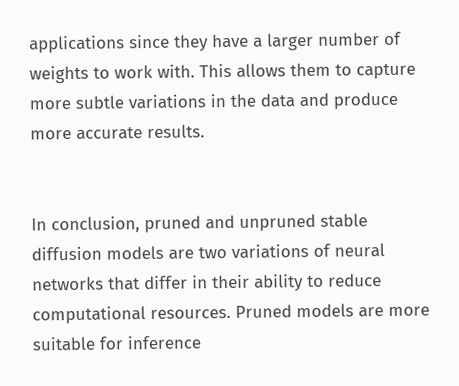applications since they have a larger number of weights to work with. This allows them to capture more subtle variations in the data and produce more accurate results.


In conclusion, pruned and unpruned stable diffusion models are two variations of neural networks that differ in their ability to reduce computational resources. Pruned models are more suitable for inference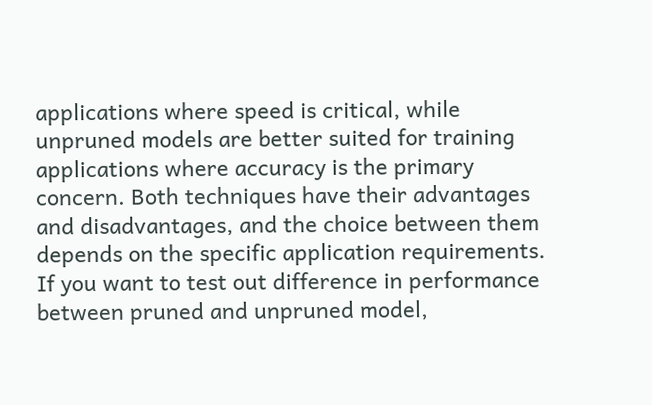applications where speed is critical, while unpruned models are better suited for training applications where accuracy is the primary concern. Both techniques have their advantages and disadvantages, and the choice between them depends on the specific application requirements. If you want to test out difference in performance between pruned and unpruned model,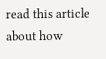read this article about how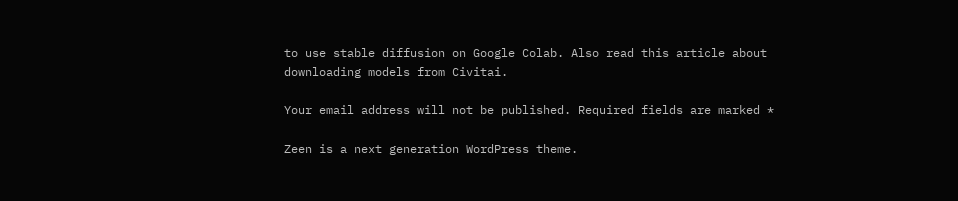to use stable diffusion on Google Colab. Also read this article about downloading models from Civitai.

Your email address will not be published. Required fields are marked *

Zeen is a next generation WordPress theme.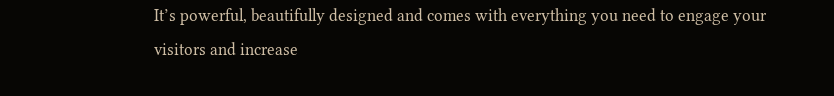It’s powerful, beautifully designed and comes with everything you need to engage your visitors and increase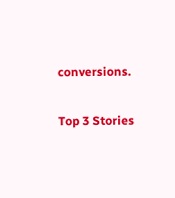conversions.

Top 3 Stories